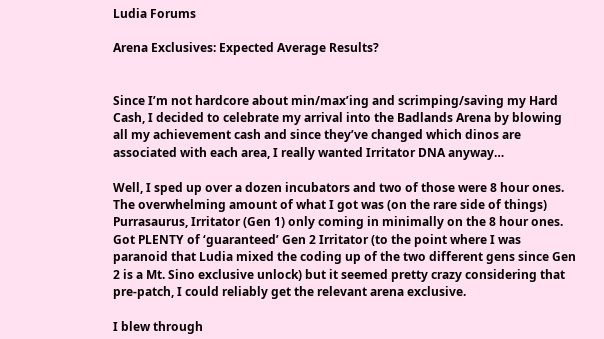Ludia Forums

Arena Exclusives: Expected Average Results?


Since I’m not hardcore about min/max’ing and scrimping/saving my Hard Cash, I decided to celebrate my arrival into the Badlands Arena by blowing all my achievement cash and since they’ve changed which dinos are associated with each area, I really wanted Irritator DNA anyway…

Well, I sped up over a dozen incubators and two of those were 8 hour ones. The overwhelming amount of what I got was (on the rare side of things) Purrasaurus, Irritator (Gen 1) only coming in minimally on the 8 hour ones. Got PLENTY of ‘guaranteed’ Gen 2 Irritator (to the point where I was paranoid that Ludia mixed the coding up of the two different gens since Gen 2 is a Mt. Sino exclusive unlock) but it seemed pretty crazy considering that pre-patch, I could reliably get the relevant arena exclusive.

I blew through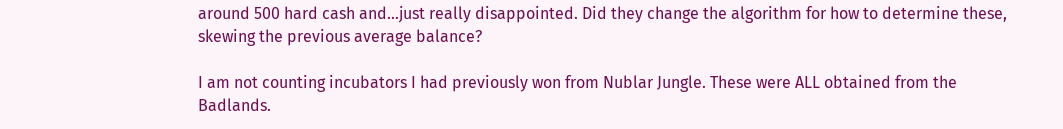around 500 hard cash and…just really disappointed. Did they change the algorithm for how to determine these, skewing the previous average balance?

I am not counting incubators I had previously won from Nublar Jungle. These were ALL obtained from the Badlands.